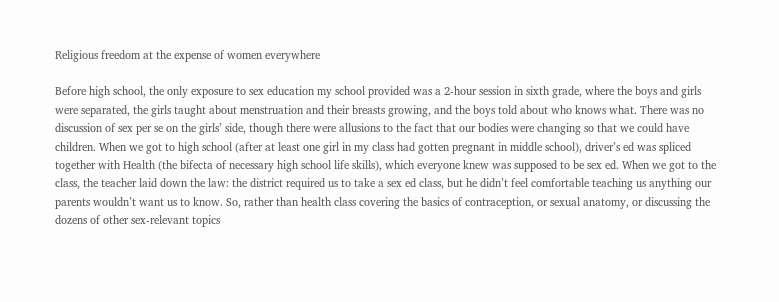Religious freedom at the expense of women everywhere

Before high school, the only exposure to sex education my school provided was a 2-hour session in sixth grade, where the boys and girls were separated, the girls taught about menstruation and their breasts growing, and the boys told about who knows what. There was no discussion of sex per se on the girls’ side, though there were allusions to the fact that our bodies were changing so that we could have children. When we got to high school (after at least one girl in my class had gotten pregnant in middle school), driver’s ed was spliced together with Health (the bifecta of necessary high school life skills), which everyone knew was supposed to be sex ed. When we got to the class, the teacher laid down the law: the district required us to take a sex ed class, but he didn’t feel comfortable teaching us anything our parents wouldn’t want us to know. So, rather than health class covering the basics of contraception, or sexual anatomy, or discussing the dozens of other sex-relevant topics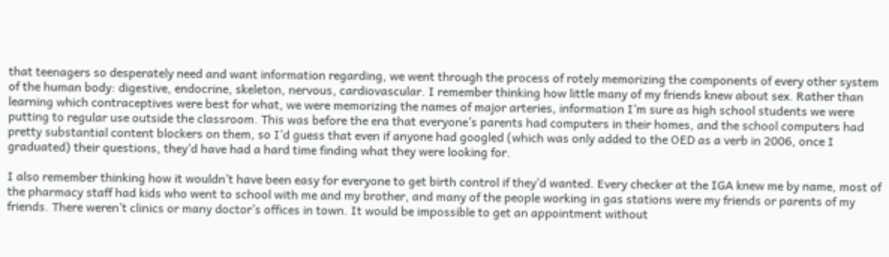that teenagers so desperately need and want information regarding, we went through the process of rotely memorizing the components of every other system of the human body: digestive, endocrine, skeleton, nervous, cardiovascular. I remember thinking how little many of my friends knew about sex. Rather than learning which contraceptives were best for what, we were memorizing the names of major arteries, information I’m sure as high school students we were putting to regular use outside the classroom. This was before the era that everyone’s parents had computers in their homes, and the school computers had pretty substantial content blockers on them, so I’d guess that even if anyone had googled (which was only added to the OED as a verb in 2006, once I graduated) their questions, they’d have had a hard time finding what they were looking for.

I also remember thinking how it wouldn’t have been easy for everyone to get birth control if they’d wanted. Every checker at the IGA knew me by name, most of the pharmacy staff had kids who went to school with me and my brother, and many of the people working in gas stations were my friends or parents of my friends. There weren’t clinics or many doctor’s offices in town. It would be impossible to get an appointment without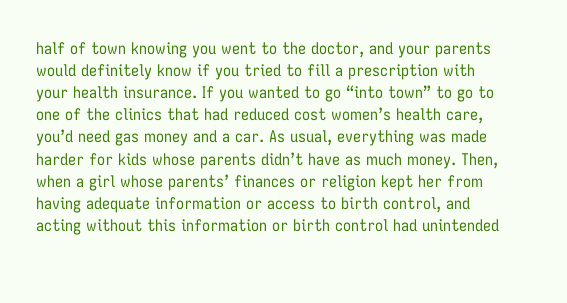half of town knowing you went to the doctor, and your parents would definitely know if you tried to fill a prescription with your health insurance. If you wanted to go “into town” to go to one of the clinics that had reduced cost women’s health care, you’d need gas money and a car. As usual, everything was made harder for kids whose parents didn’t have as much money. Then, when a girl whose parents’ finances or religion kept her from having adequate information or access to birth control, and acting without this information or birth control had unintended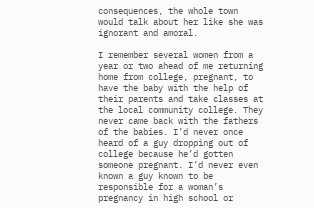consequences, the whole town would talk about her like she was ignorant and amoral.

I remember several women from a year or two ahead of me returning home from college, pregnant, to have the baby with the help of their parents and take classes at the local community college. They never came back with the fathers of the babies. I’d never once heard of a guy dropping out of college because he’d gotten someone pregnant. I’d never even known a guy known to be responsible for a woman’s pregnancy in high school or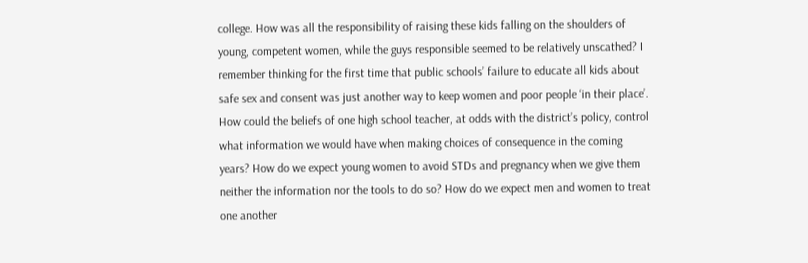college. How was all the responsibility of raising these kids falling on the shoulders of young, competent women, while the guys responsible seemed to be relatively unscathed? I remember thinking for the first time that public schools’ failure to educate all kids about safe sex and consent was just another way to keep women and poor people ‘in their place’. How could the beliefs of one high school teacher, at odds with the district’s policy, control what information we would have when making choices of consequence in the coming years? How do we expect young women to avoid STDs and pregnancy when we give them neither the information nor the tools to do so? How do we expect men and women to treat one another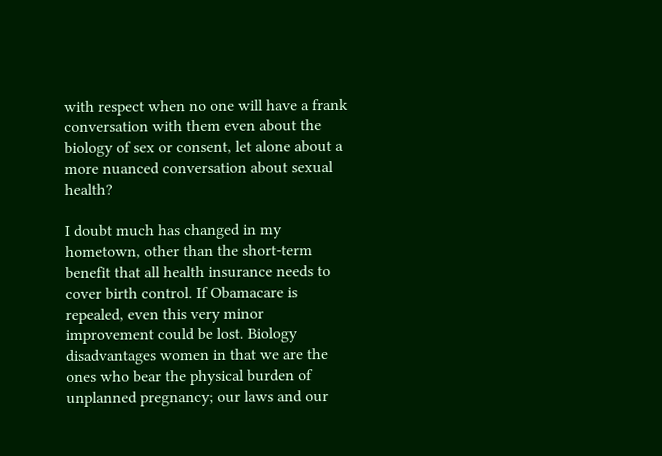with respect when no one will have a frank conversation with them even about the biology of sex or consent, let alone about a more nuanced conversation about sexual health?

I doubt much has changed in my hometown, other than the short-term benefit that all health insurance needs to cover birth control. If Obamacare is repealed, even this very minor improvement could be lost. Biology disadvantages women in that we are the ones who bear the physical burden of unplanned pregnancy; our laws and our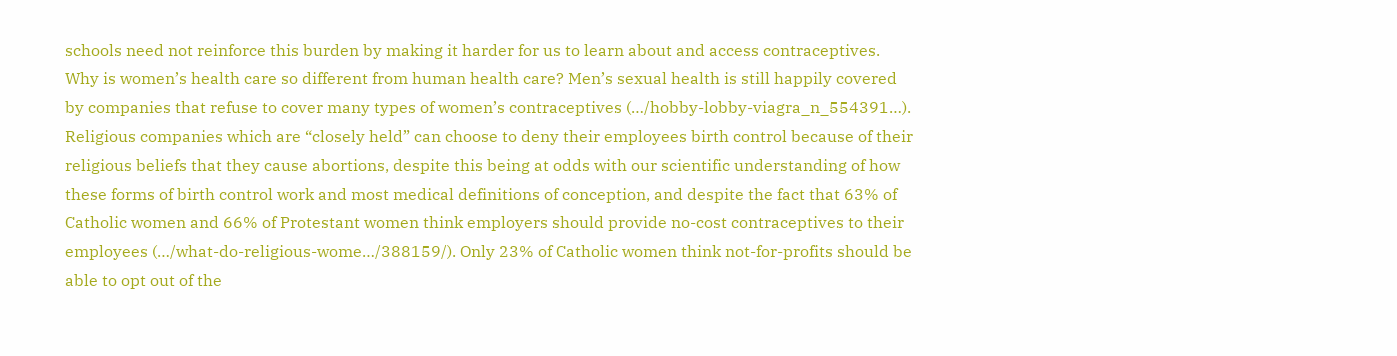schools need not reinforce this burden by making it harder for us to learn about and access contraceptives. Why is women’s health care so different from human health care? Men’s sexual health is still happily covered by companies that refuse to cover many types of women’s contraceptives (…/hobby-lobby-viagra_n_554391…). Religious companies which are “closely held” can choose to deny their employees birth control because of their religious beliefs that they cause abortions, despite this being at odds with our scientific understanding of how these forms of birth control work and most medical definitions of conception, and despite the fact that 63% of Catholic women and 66% of Protestant women think employers should provide no-cost contraceptives to their employees (…/what-do-religious-wome…/388159/). Only 23% of Catholic women think not-for-profits should be able to opt out of the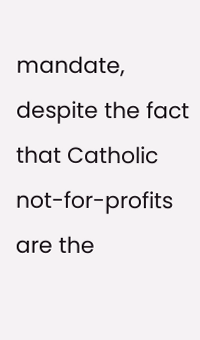mandate, despite the fact that Catholic not-for-profits are the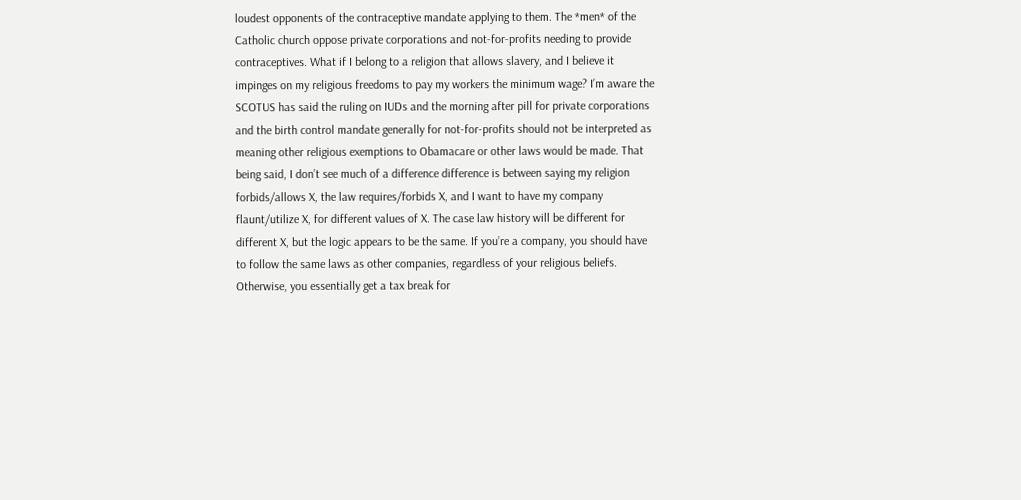loudest opponents of the contraceptive mandate applying to them. The *men* of the Catholic church oppose private corporations and not-for-profits needing to provide contraceptives. What if I belong to a religion that allows slavery, and I believe it impinges on my religious freedoms to pay my workers the minimum wage? I’m aware the SCOTUS has said the ruling on IUDs and the morning after pill for private corporations and the birth control mandate generally for not-for-profits should not be interpreted as meaning other religious exemptions to Obamacare or other laws would be made. That being said, I don’t see much of a difference difference is between saying my religion forbids/allows X, the law requires/forbids X, and I want to have my company flaunt/utilize X, for different values of X. The case law history will be different for different X, but the logic appears to be the same. If you’re a company, you should have to follow the same laws as other companies, regardless of your religious beliefs. Otherwise, you essentially get a tax break for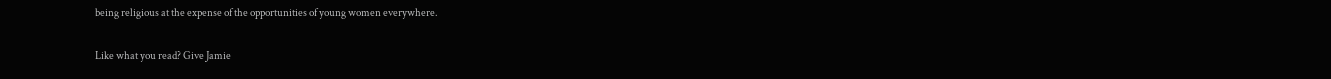being religious at the expense of the opportunities of young women everywhere.

Like what you read? Give Jamie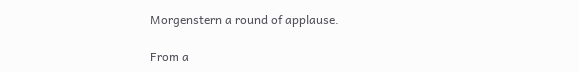Morgenstern a round of applause.

From a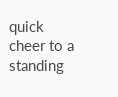quick cheer to a standing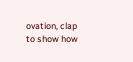ovation, clap to show how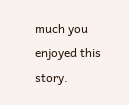much you enjoyed this story.